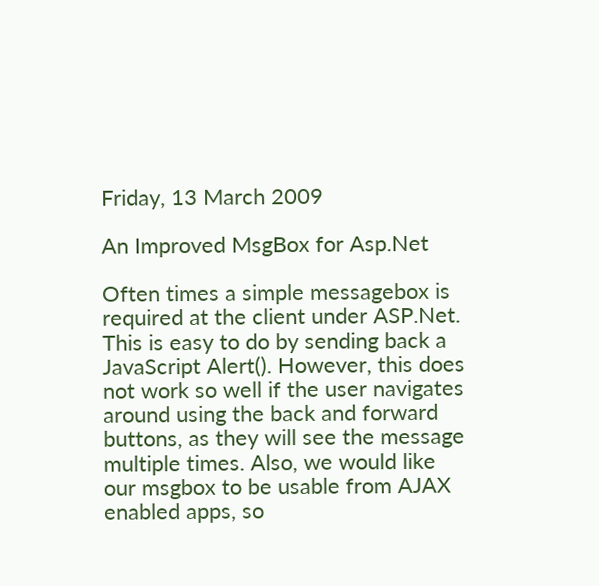Friday, 13 March 2009

An Improved MsgBox for Asp.Net

Often times a simple messagebox is required at the client under ASP.Net. This is easy to do by sending back a JavaScript Alert(). However, this does not work so well if the user navigates around using the back and forward buttons, as they will see the message multiple times. Also, we would like our msgbox to be usable from AJAX enabled apps, so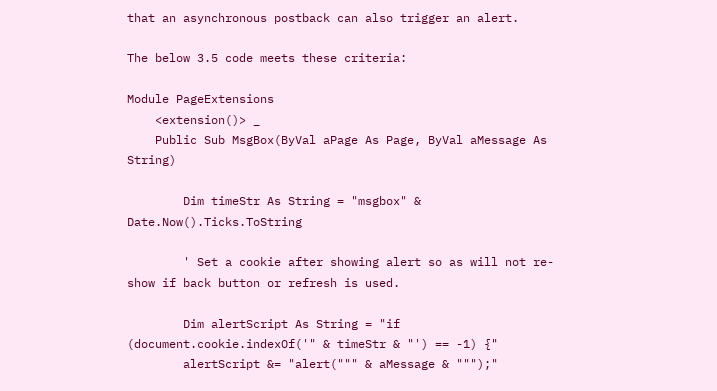that an asynchronous postback can also trigger an alert.

The below 3.5 code meets these criteria:

Module PageExtensions
    <extension()> _
    Public Sub MsgBox(ByVal aPage As Page, ByVal aMessage As String)

        Dim timeStr As String = "msgbox" & Date.Now().Ticks.ToString

        ' Set a cookie after showing alert so as will not re-show if back button or refresh is used.

        Dim alertScript As String = "if (document.cookie.indexOf('" & timeStr & "') == -1) {"
        alertScript &= "alert(""" & aMessage & """);"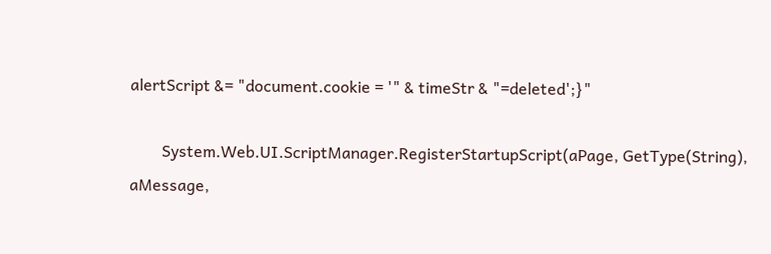alertScript &= "document.cookie = '" & timeStr & "=deleted';}"

        System.Web.UI.ScriptManager.RegisterStartupScript(aPage, GetType(String), aMessage,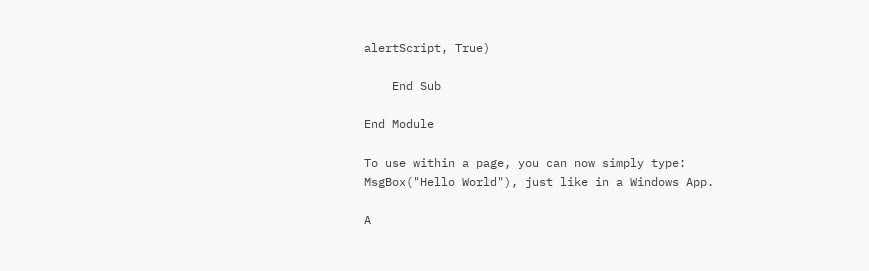alertScript, True)

    End Sub

End Module

To use within a page, you can now simply type:
MsgBox("Hello World"), just like in a Windows App.

A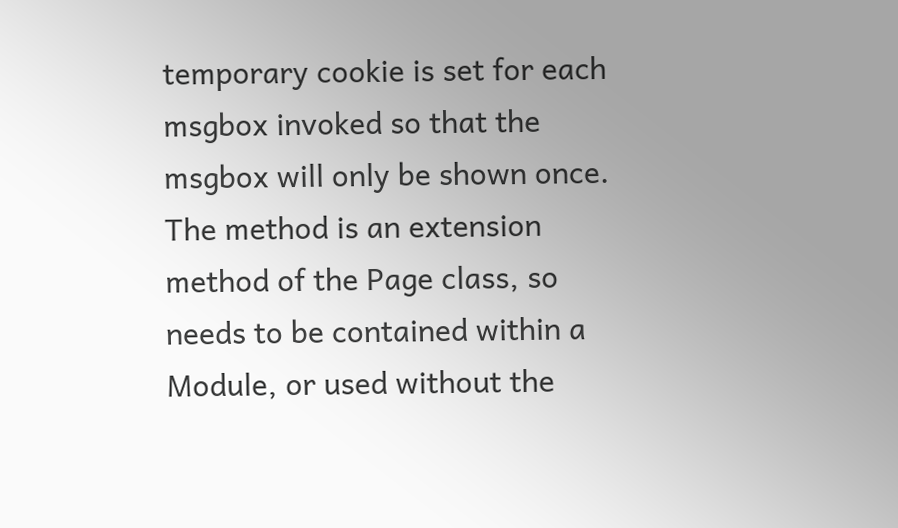temporary cookie is set for each msgbox invoked so that the msgbox will only be shown once. The method is an extension method of the Page class, so needs to be contained within a Module, or used without the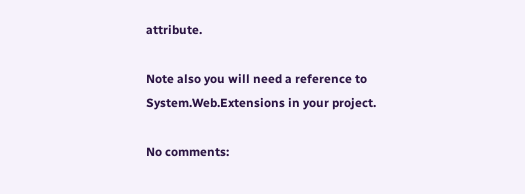attribute.

Note also you will need a reference to System.Web.Extensions in your project.

No comments: